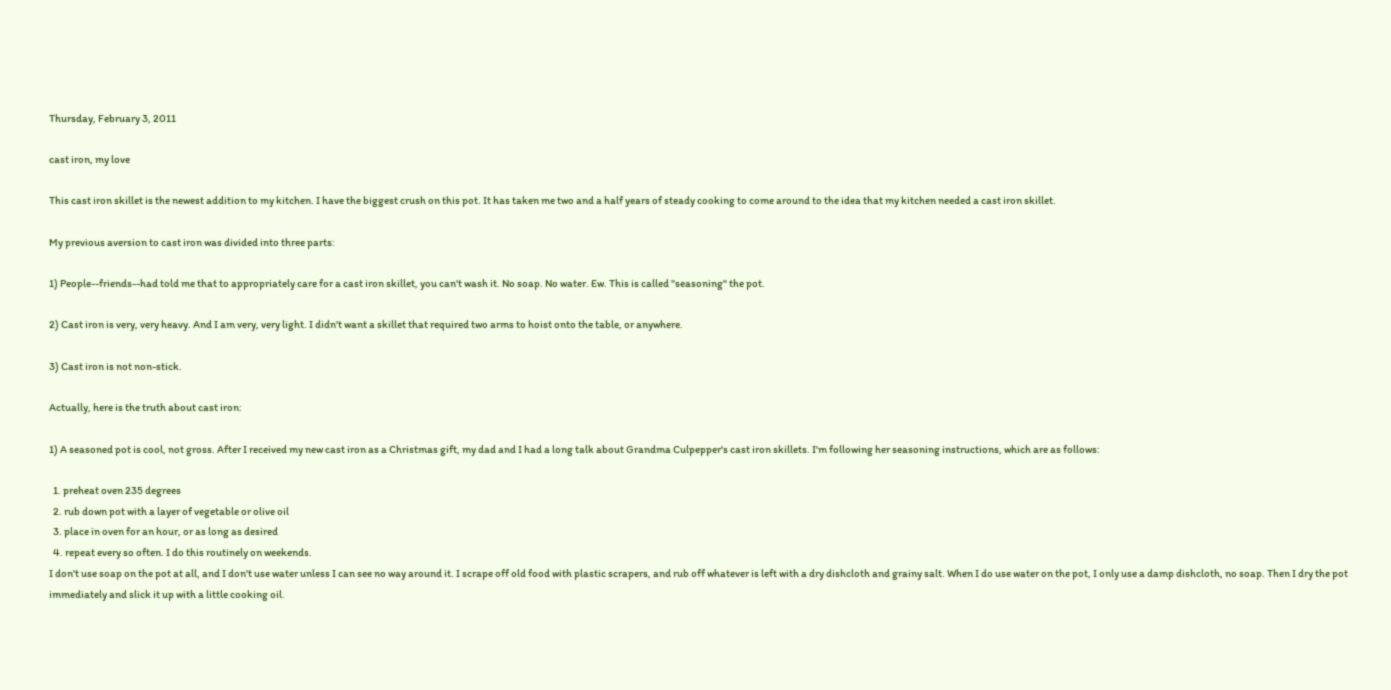Thursday, February 3, 2011

cast iron, my love

This cast iron skillet is the newest addition to my kitchen. I have the biggest crush on this pot. It has taken me two and a half years of steady cooking to come around to the idea that my kitchen needed a cast iron skillet.

My previous aversion to cast iron was divided into three parts:

1) People--friends--had told me that to appropriately care for a cast iron skillet, you can't wash it. No soap. No water. Ew. This is called "seasoning" the pot.

2) Cast iron is very, very heavy. And I am very, very light. I didn't want a skillet that required two arms to hoist onto the table, or anywhere.

3) Cast iron is not non-stick.

Actually, here is the truth about cast iron:

1) A seasoned pot is cool, not gross. After I received my new cast iron as a Christmas gift, my dad and I had a long talk about Grandma Culpepper's cast iron skillets. I'm following her seasoning instructions, which are as follows:

  1. preheat oven 235 degrees
  2. rub down pot with a layer of vegetable or olive oil
  3. place in oven for an hour, or as long as desired
  4. repeat every so often. I do this routinely on weekends.
I don't use soap on the pot at all, and I don't use water unless I can see no way around it. I scrape off old food with plastic scrapers, and rub off whatever is left with a dry dishcloth and grainy salt. When I do use water on the pot, I only use a damp dishcloth, no soap. Then I dry the pot immediately and slick it up with a little cooking oil.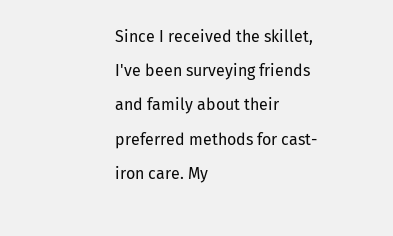Since I received the skillet, I've been surveying friends and family about their preferred methods for cast-iron care. My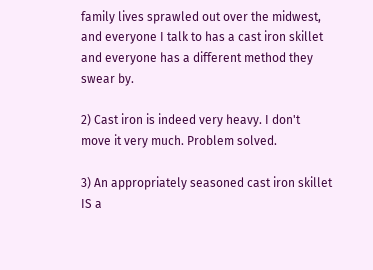family lives sprawled out over the midwest, and everyone I talk to has a cast iron skillet and everyone has a different method they swear by.

2) Cast iron is indeed very heavy. I don't move it very much. Problem solved.

3) An appropriately seasoned cast iron skillet IS a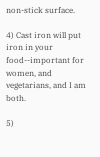non-stick surface.

4) Cast iron will put iron in your food--important for women, and vegetarians, and I am both.

5)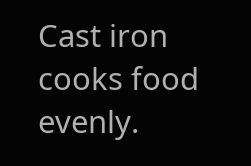Cast iron cooks food evenly.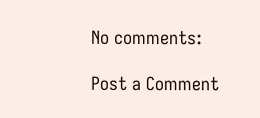No comments:

Post a Comment